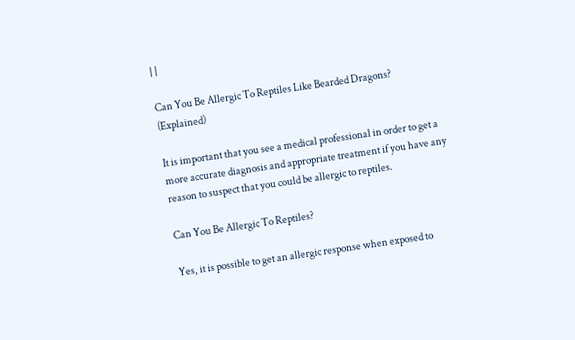| |

Can You Be Allergic To Reptiles Like Bearded Dragons? (Explained)

It is important that you see a medical professional in order to get a more accurate diagnosis and appropriate treatment if you have any reason to suspect that you could be allergic to reptiles.

Can You Be Allergic To Reptiles?

Yes, it is possible to get an allergic response when exposed to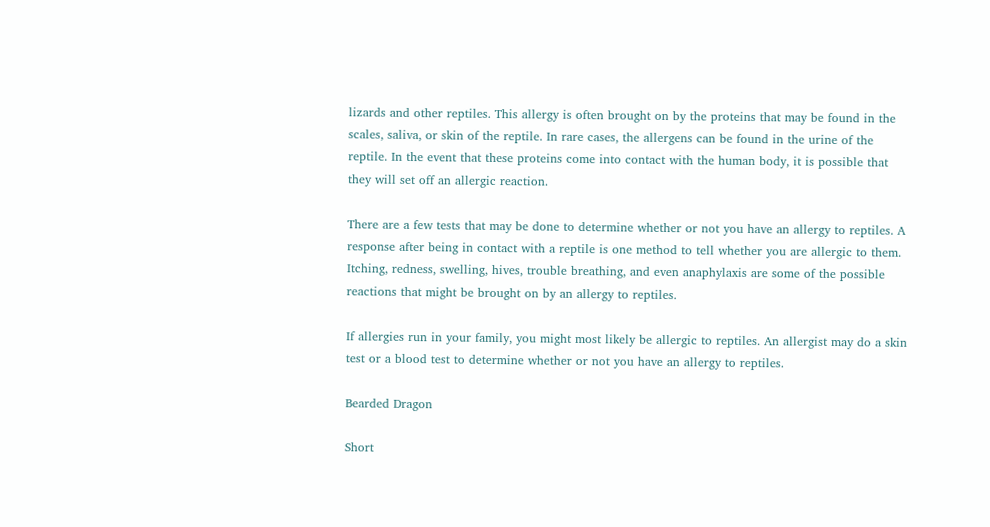lizards and other reptiles. This allergy is often brought on by the proteins that may be found in the scales, saliva, or skin of the reptile. In rare cases, the allergens can be found in the urine of the reptile. In the event that these proteins come into contact with the human body, it is possible that they will set off an allergic reaction.

There are a few tests that may be done to determine whether or not you have an allergy to reptiles. A response after being in contact with a reptile is one method to tell whether you are allergic to them. Itching, redness, swelling, hives, trouble breathing, and even anaphylaxis are some of the possible reactions that might be brought on by an allergy to reptiles.

If allergies run in your family, you might most likely be allergic to reptiles. An allergist may do a skin test or a blood test to determine whether or not you have an allergy to reptiles.

Bearded Dragon

Short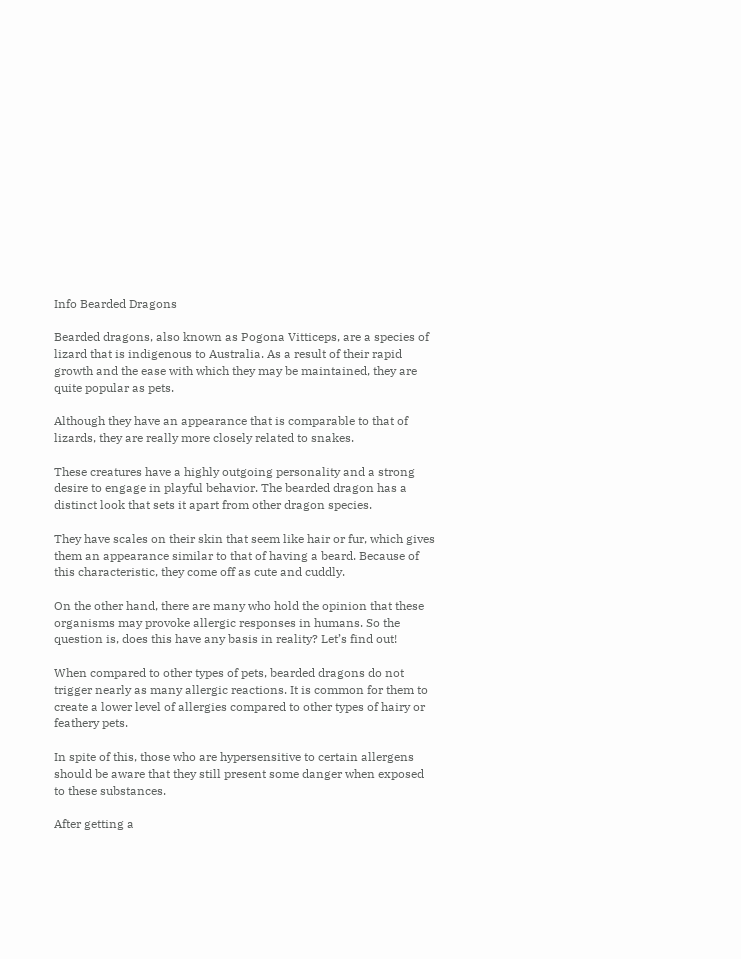Info Bearded Dragons

Bearded dragons, also known as Pogona Vitticeps, are a species of lizard that is indigenous to Australia. As a result of their rapid growth and the ease with which they may be maintained, they are quite popular as pets.

Although they have an appearance that is comparable to that of lizards, they are really more closely related to snakes.

These creatures have a highly outgoing personality and a strong desire to engage in playful behavior. The bearded dragon has a distinct look that sets it apart from other dragon species.

They have scales on their skin that seem like hair or fur, which gives them an appearance similar to that of having a beard. Because of this characteristic, they come off as cute and cuddly.

On the other hand, there are many who hold the opinion that these organisms may provoke allergic responses in humans. So the question is, does this have any basis in reality? Let’s find out!

When compared to other types of pets, bearded dragons do not trigger nearly as many allergic reactions. It is common for them to create a lower level of allergies compared to other types of hairy or feathery pets.

In spite of this, those who are hypersensitive to certain allergens should be aware that they still present some danger when exposed to these substances.

After getting a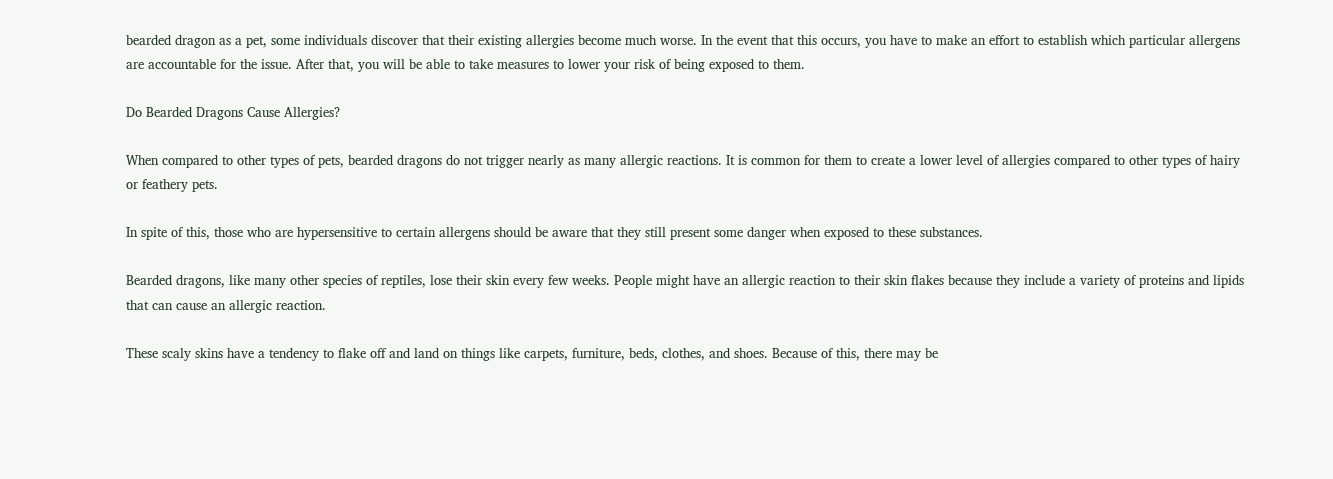bearded dragon as a pet, some individuals discover that their existing allergies become much worse. In the event that this occurs, you have to make an effort to establish which particular allergens are accountable for the issue. After that, you will be able to take measures to lower your risk of being exposed to them.

Do Bearded Dragons Cause Allergies?

When compared to other types of pets, bearded dragons do not trigger nearly as many allergic reactions. It is common for them to create a lower level of allergies compared to other types of hairy or feathery pets.

In spite of this, those who are hypersensitive to certain allergens should be aware that they still present some danger when exposed to these substances.

Bearded dragons, like many other species of reptiles, lose their skin every few weeks. People might have an allergic reaction to their skin flakes because they include a variety of proteins and lipids that can cause an allergic reaction.

These scaly skins have a tendency to flake off and land on things like carpets, furniture, beds, clothes, and shoes. Because of this, there may be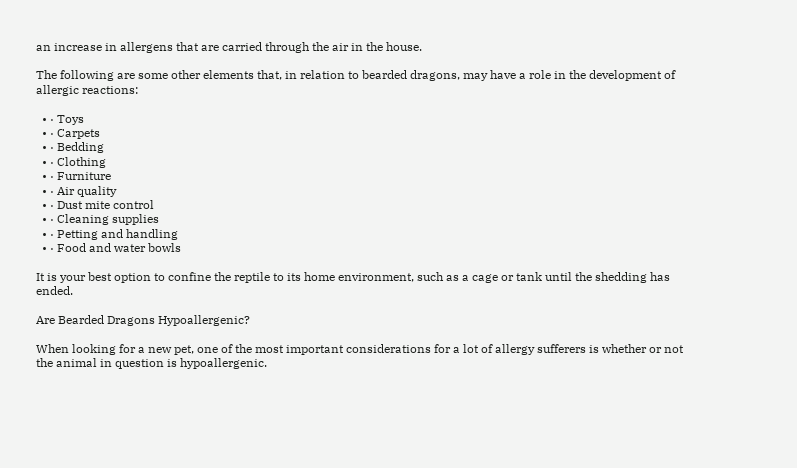an increase in allergens that are carried through the air in the house.

The following are some other elements that, in relation to bearded dragons, may have a role in the development of allergic reactions:

  • · Toys
  • · Carpets
  • · Bedding
  • · Clothing
  • · Furniture
  • · Air quality
  • · Dust mite control
  • · Cleaning supplies
  • · Petting and handling
  • · Food and water bowls

It is your best option to confine the reptile to its home environment, such as a cage or tank until the shedding has ended.

Are Bearded Dragons Hypoallergenic?

When looking for a new pet, one of the most important considerations for a lot of allergy sufferers is whether or not the animal in question is hypoallergenic.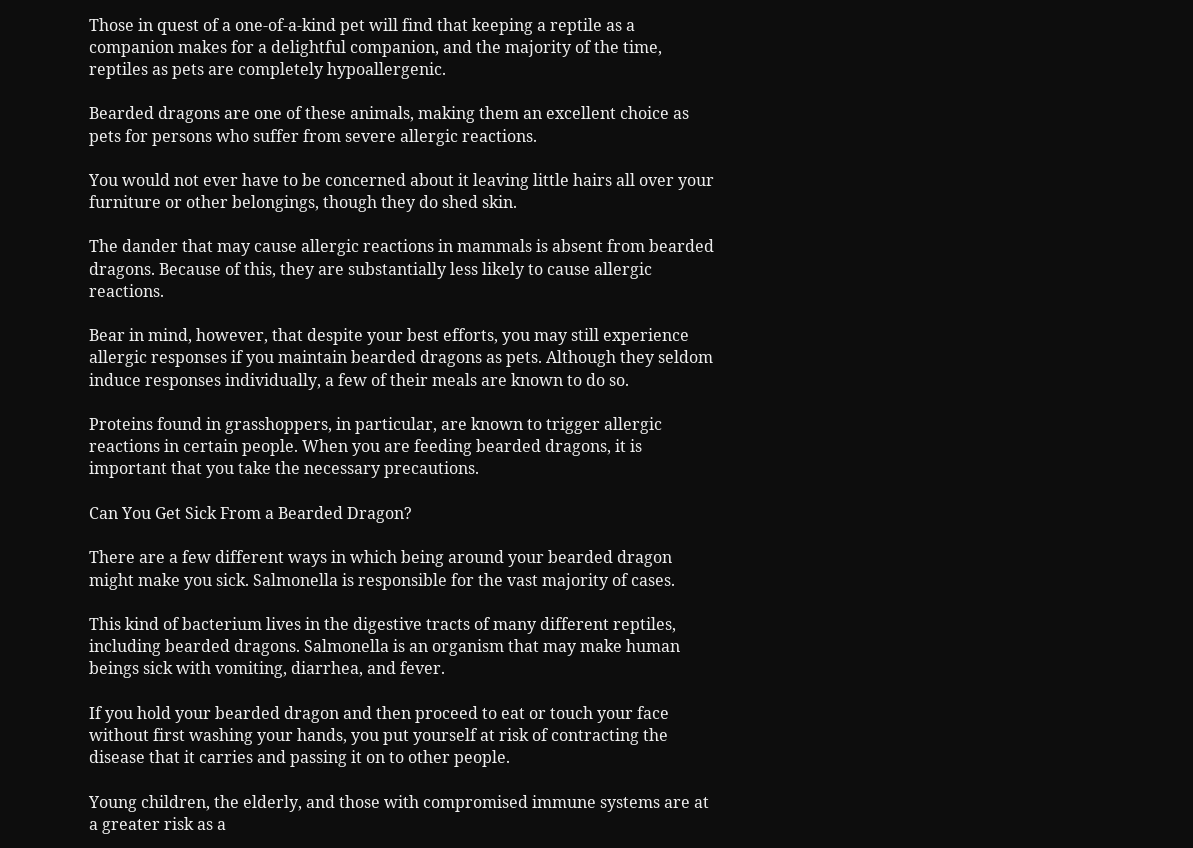Those in quest of a one-of-a-kind pet will find that keeping a reptile as a companion makes for a delightful companion, and the majority of the time, reptiles as pets are completely hypoallergenic.

Bearded dragons are one of these animals, making them an excellent choice as pets for persons who suffer from severe allergic reactions.

You would not ever have to be concerned about it leaving little hairs all over your furniture or other belongings, though they do shed skin.

The dander that may cause allergic reactions in mammals is absent from bearded dragons. Because of this, they are substantially less likely to cause allergic reactions.

Bear in mind, however, that despite your best efforts, you may still experience allergic responses if you maintain bearded dragons as pets. Although they seldom induce responses individually, a few of their meals are known to do so.

Proteins found in grasshoppers, in particular, are known to trigger allergic reactions in certain people. When you are feeding bearded dragons, it is important that you take the necessary precautions.

Can You Get Sick From a Bearded Dragon?

There are a few different ways in which being around your bearded dragon might make you sick. Salmonella is responsible for the vast majority of cases.

This kind of bacterium lives in the digestive tracts of many different reptiles, including bearded dragons. Salmonella is an organism that may make human beings sick with vomiting, diarrhea, and fever.

If you hold your bearded dragon and then proceed to eat or touch your face without first washing your hands, you put yourself at risk of contracting the disease that it carries and passing it on to other people.

Young children, the elderly, and those with compromised immune systems are at a greater risk as a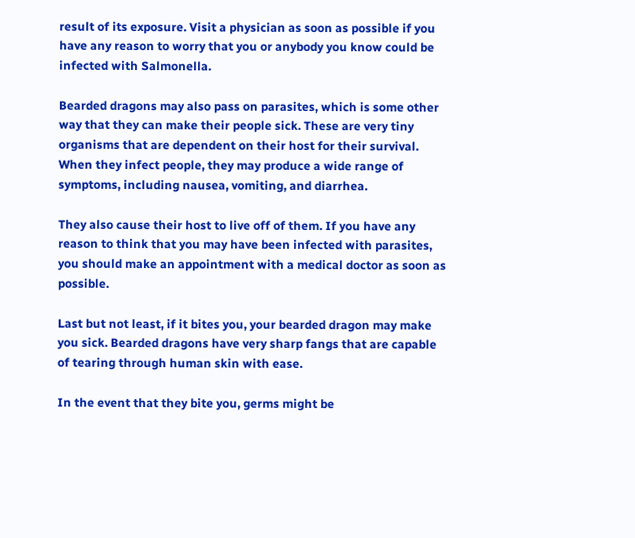result of its exposure. Visit a physician as soon as possible if you have any reason to worry that you or anybody you know could be infected with Salmonella.

Bearded dragons may also pass on parasites, which is some other way that they can make their people sick. These are very tiny organisms that are dependent on their host for their survival. When they infect people, they may produce a wide range of symptoms, including nausea, vomiting, and diarrhea.

They also cause their host to live off of them. If you have any reason to think that you may have been infected with parasites, you should make an appointment with a medical doctor as soon as possible.

Last but not least, if it bites you, your bearded dragon may make you sick. Bearded dragons have very sharp fangs that are capable of tearing through human skin with ease.

In the event that they bite you, germs might be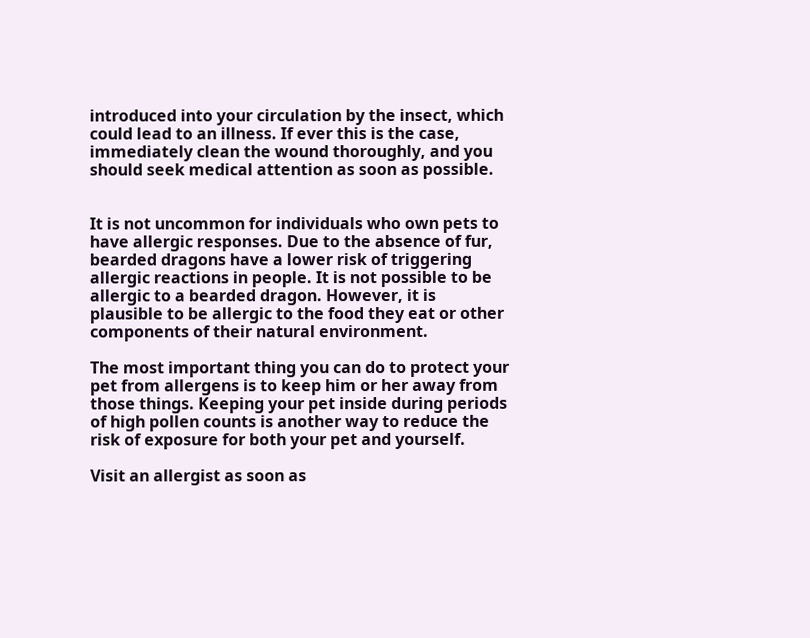introduced into your circulation by the insect, which could lead to an illness. If ever this is the case, immediately clean the wound thoroughly, and you should seek medical attention as soon as possible.


It is not uncommon for individuals who own pets to have allergic responses. Due to the absence of fur, bearded dragons have a lower risk of triggering allergic reactions in people. It is not possible to be allergic to a bearded dragon. However, it is plausible to be allergic to the food they eat or other components of their natural environment.

The most important thing you can do to protect your pet from allergens is to keep him or her away from those things. Keeping your pet inside during periods of high pollen counts is another way to reduce the risk of exposure for both your pet and yourself.

Visit an allergist as soon as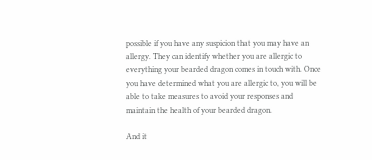possible if you have any suspicion that you may have an allergy. They can identify whether you are allergic to everything your bearded dragon comes in touch with. Once you have determined what you are allergic to, you will be able to take measures to avoid your responses and maintain the health of your bearded dragon.

And it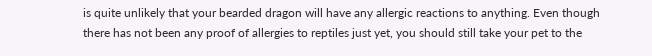is quite unlikely that your bearded dragon will have any allergic reactions to anything. Even though there has not been any proof of allergies to reptiles just yet, you should still take your pet to the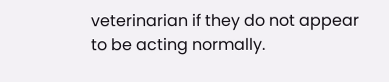veterinarian if they do not appear to be acting normally.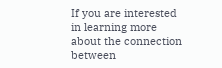If you are interested in learning more about the connection between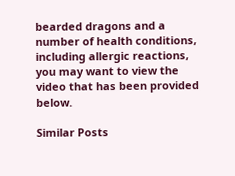bearded dragons and a number of health conditions, including allergic reactions, you may want to view the video that has been provided below.

Similar Posts